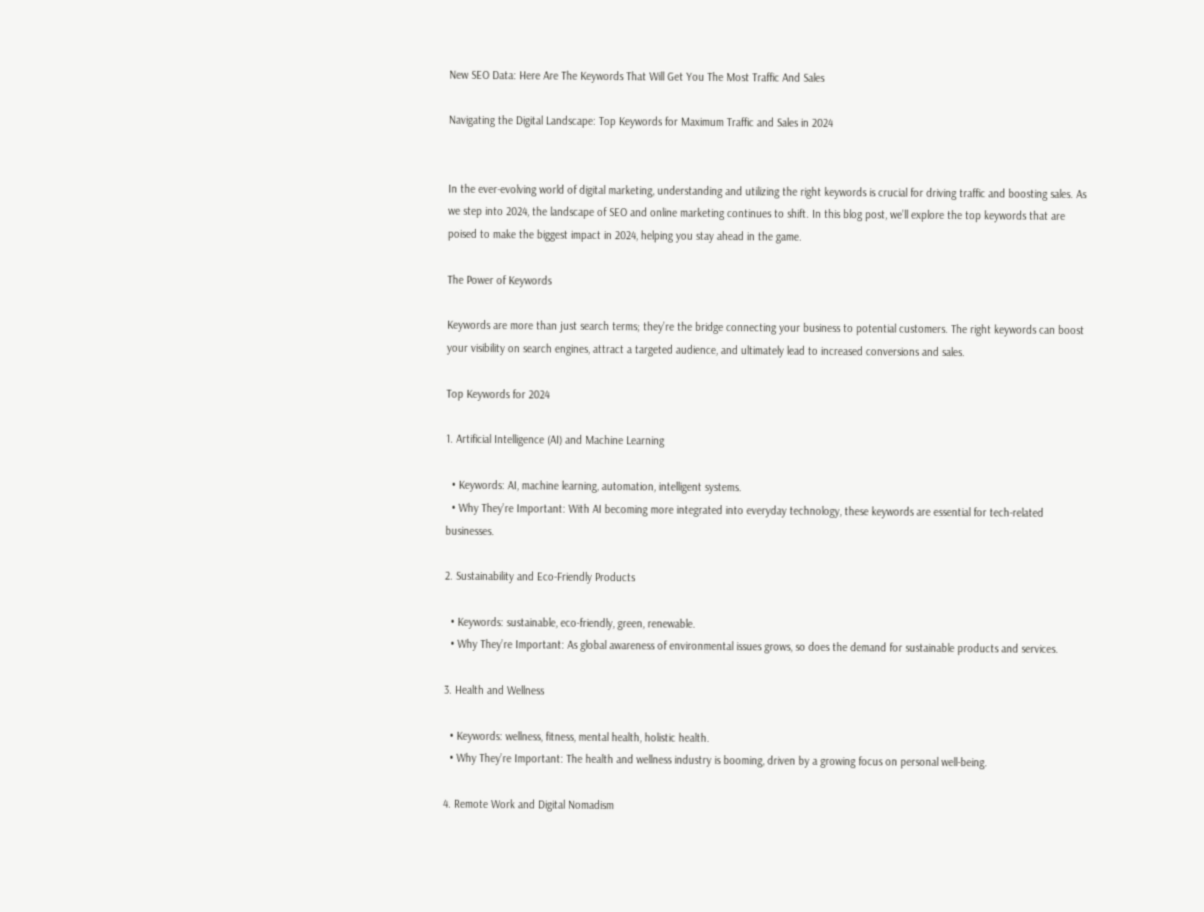New SEO Data: Here Are The Keywords That Will Get You The Most Traffic And Sales

Navigating the Digital Landscape: Top Keywords for Maximum Traffic and Sales in 2024


In the ever-evolving world of digital marketing, understanding and utilizing the right keywords is crucial for driving traffic and boosting sales. As we step into 2024, the landscape of SEO and online marketing continues to shift. In this blog post, we’ll explore the top keywords that are poised to make the biggest impact in 2024, helping you stay ahead in the game.

The Power of Keywords

Keywords are more than just search terms; they’re the bridge connecting your business to potential customers. The right keywords can boost your visibility on search engines, attract a targeted audience, and ultimately lead to increased conversions and sales.

Top Keywords for 2024

1. Artificial Intelligence (AI) and Machine Learning

  • Keywords: AI, machine learning, automation, intelligent systems.
  • Why They’re Important: With AI becoming more integrated into everyday technology, these keywords are essential for tech-related businesses.

2. Sustainability and Eco-Friendly Products

  • Keywords: sustainable, eco-friendly, green, renewable.
  • Why They’re Important: As global awareness of environmental issues grows, so does the demand for sustainable products and services.

3. Health and Wellness

  • Keywords: wellness, fitness, mental health, holistic health.
  • Why They’re Important: The health and wellness industry is booming, driven by a growing focus on personal well-being.

4. Remote Work and Digital Nomadism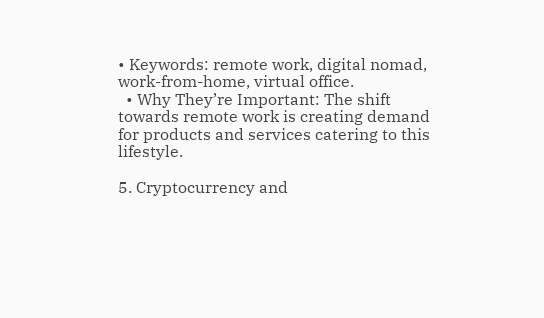• Keywords: remote work, digital nomad, work-from-home, virtual office.
  • Why They’re Important: The shift towards remote work is creating demand for products and services catering to this lifestyle.

5. Cryptocurrency and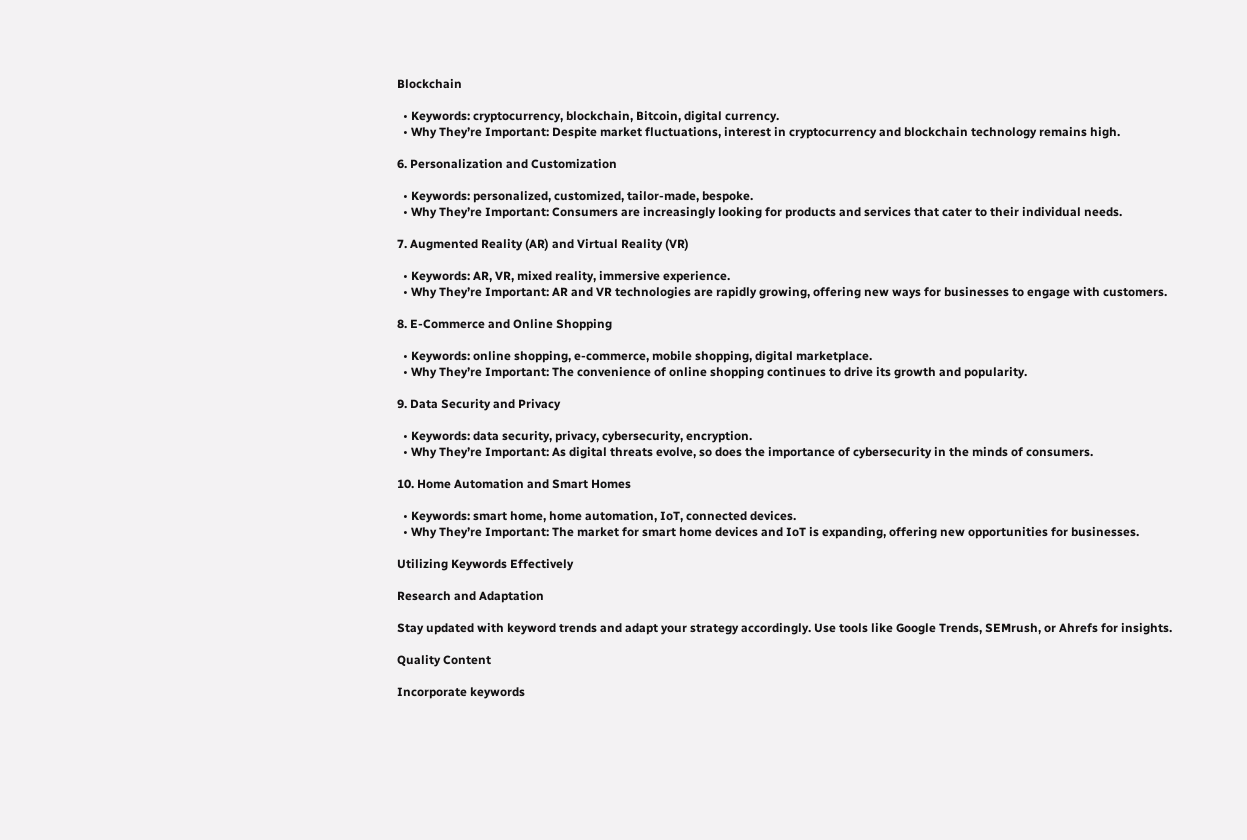Blockchain

  • Keywords: cryptocurrency, blockchain, Bitcoin, digital currency.
  • Why They’re Important: Despite market fluctuations, interest in cryptocurrency and blockchain technology remains high.

6. Personalization and Customization

  • Keywords: personalized, customized, tailor-made, bespoke.
  • Why They’re Important: Consumers are increasingly looking for products and services that cater to their individual needs.

7. Augmented Reality (AR) and Virtual Reality (VR)

  • Keywords: AR, VR, mixed reality, immersive experience.
  • Why They’re Important: AR and VR technologies are rapidly growing, offering new ways for businesses to engage with customers.

8. E-Commerce and Online Shopping

  • Keywords: online shopping, e-commerce, mobile shopping, digital marketplace.
  • Why They’re Important: The convenience of online shopping continues to drive its growth and popularity.

9. Data Security and Privacy

  • Keywords: data security, privacy, cybersecurity, encryption.
  • Why They’re Important: As digital threats evolve, so does the importance of cybersecurity in the minds of consumers.

10. Home Automation and Smart Homes

  • Keywords: smart home, home automation, IoT, connected devices.
  • Why They’re Important: The market for smart home devices and IoT is expanding, offering new opportunities for businesses.

Utilizing Keywords Effectively

Research and Adaptation

Stay updated with keyword trends and adapt your strategy accordingly. Use tools like Google Trends, SEMrush, or Ahrefs for insights.

Quality Content

Incorporate keywords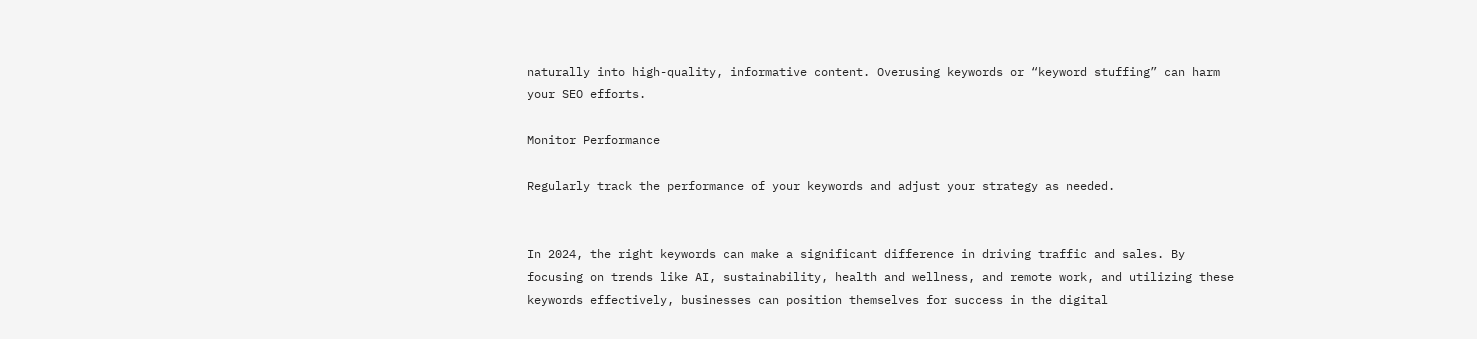naturally into high-quality, informative content. Overusing keywords or “keyword stuffing” can harm your SEO efforts.

Monitor Performance

Regularly track the performance of your keywords and adjust your strategy as needed.


In 2024, the right keywords can make a significant difference in driving traffic and sales. By focusing on trends like AI, sustainability, health and wellness, and remote work, and utilizing these keywords effectively, businesses can position themselves for success in the digital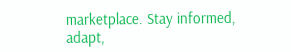marketplace. Stay informed, adapt,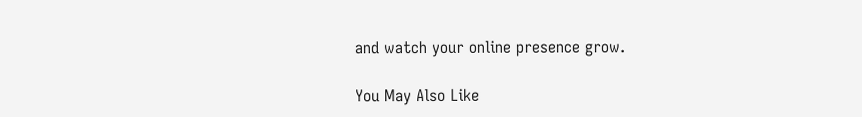and watch your online presence grow.

You May Also Like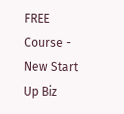FREE Course - New Start Up Biz